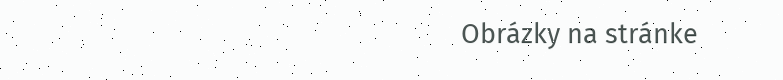Obrázky na stránke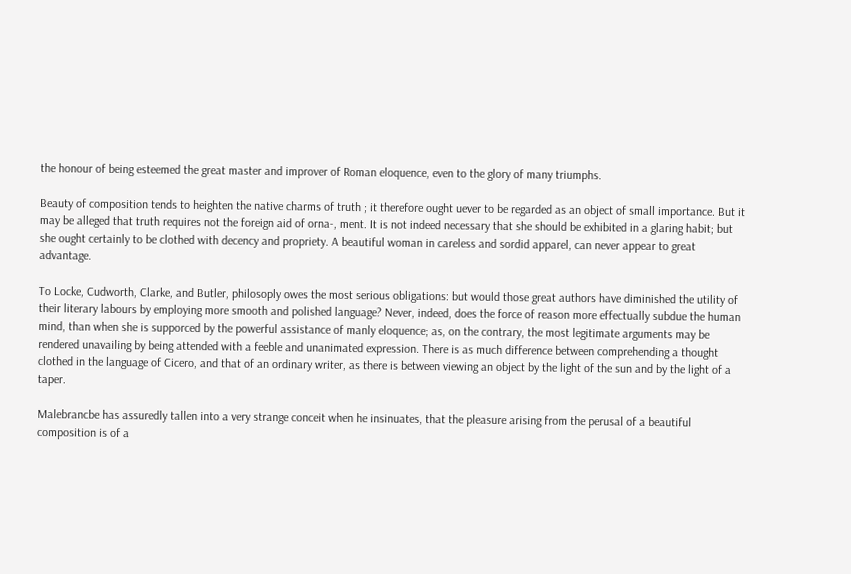the honour of being esteemed the great master and improver of Roman eloquence, even to the glory of many triumphs.

Beauty of composition tends to heighten the native charms of truth ; it therefore ought uever to be regarded as an object of small importance. But it may be alleged that truth requires not the foreign aid of orna-, ment. It is not indeed necessary that she should be exhibited in a glaring habit; but she ought certainly to be clothed with decency and propriety. A beautiful woman in careless and sordid apparel, can never appear to great advantage.

To Locke, Cudworth, Clarke, and Butler, philosoply owes the most serious obligations: but would those great authors have diminished the utility of their literary labours by employing more smooth and polished language? Never, indeed, does the force of reason more effectually subdue the human mind, than when she is supporced by the powerful assistance of manly eloquence; as, on the contrary, the most legitimate arguments may be rendered unavailing by being attended with a feeble and unanimated expression. There is as much difference between comprehending a thought clothed in the language of Cicero, and that of an ordinary writer, as there is between viewing an object by the light of the sun and by the light of a taper.

Malebrancbe has assuredly tallen into a very strange conceit when he insinuates, that the pleasure arising from the perusal of a beautiful composition is of a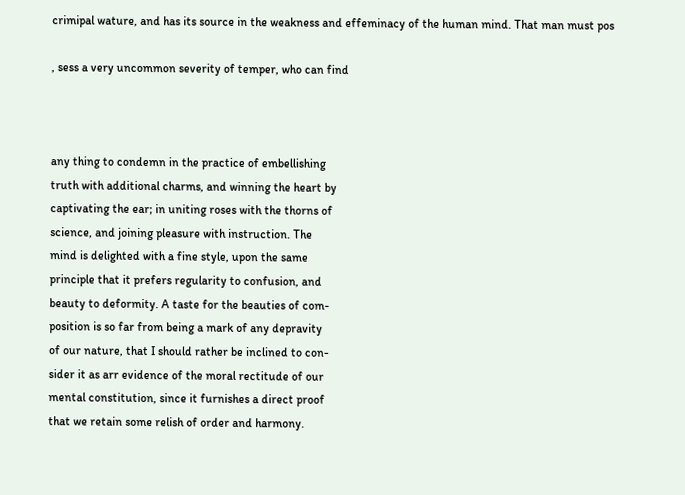crimipal wature, and has its source in the weakness and effeminacy of the human mind. That man must pos

, sess a very uncommon severity of temper, who can find



any thing to condemn in the practice of embellishing
truth with additional charms, and winning the heart by
captivating the ear; in uniting roses with the thorns of
science, and joining pleasure with instruction. The
mind is delighted with a fine style, upon the same
principle that it prefers regularity to confusion, and
beauty to deformity. A taste for the beauties of com-
position is so far from being a mark of any depravity
of our nature, that I should rather be inclined to con-
sider it as arr evidence of the moral rectitude of our
mental constitution, since it furnishes a direct proof
that we retain some relish of order and harmony.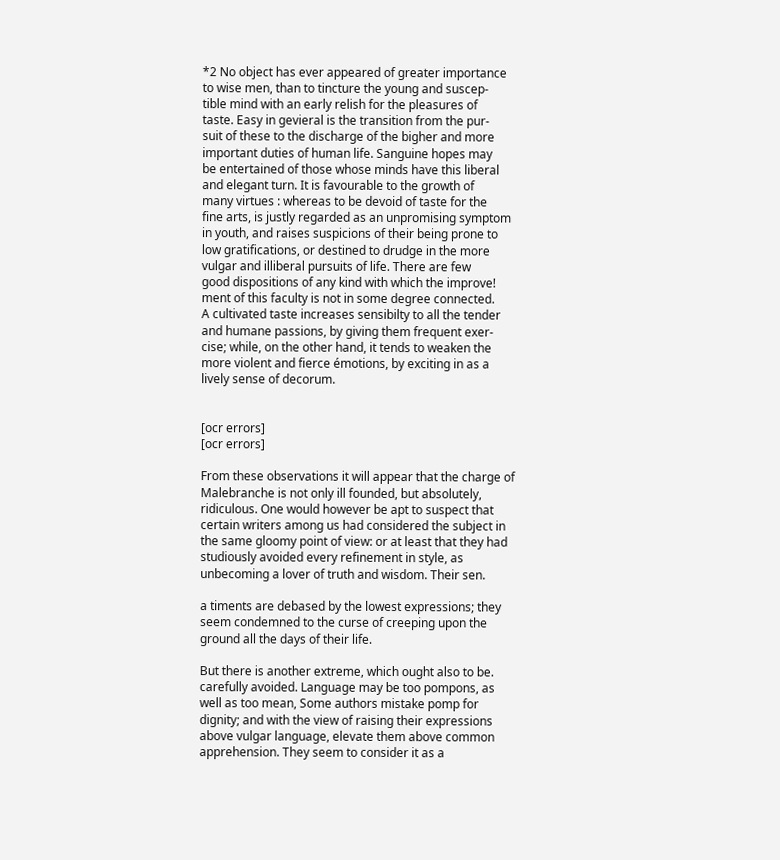*2 No object has ever appeared of greater importance
to wise men, than to tincture the young and suscep-
tible mind with an early relish for the pleasures of
taste. Easy in gevieral is the transition from the pur-
suit of these to the discharge of the bigher and more
important duties of human life. Sanguine hopes may
be entertained of those whose minds have this liberal
and elegant turn. It is favourable to the growth of
many virtues : whereas to be devoid of taste for the
fine arts, is justly regarded as an unpromising symptom
in youth, and raises suspicions of their being prone to
low gratifications, or destined to drudge in the more
vulgar and illiberal pursuits of life. There are few
good dispositions of any kind with which the improve!
ment of this faculty is not in some degree connected.
A cultivated taste increases sensibilty to all the tender
and humane passions, by giving them frequent exer-
cise; while, on the other hand, it tends to weaken the
more violent and fierce émotions, by exciting in as a
lively sense of decorum.


[ocr errors]
[ocr errors]

From these observations it will appear that the charge of Malebranche is not only ill founded, but absolutely, ridiculous. One would however be apt to suspect that certain writers among us had considered the subject in the same gloomy point of view: or at least that they had studiously avoided every refinement in style, as unbecoming a lover of truth and wisdom. Their sen.

a timents are debased by the lowest expressions; they seem condemned to the curse of creeping upon the ground all the days of their life.

But there is another extreme, which ought also to be. carefully avoided. Language may be too pompons, as well as too mean, Some authors mistake pomp for dignity; and with the view of raising their expressions above vulgar language, elevate them above common apprehension. They seem to consider it as a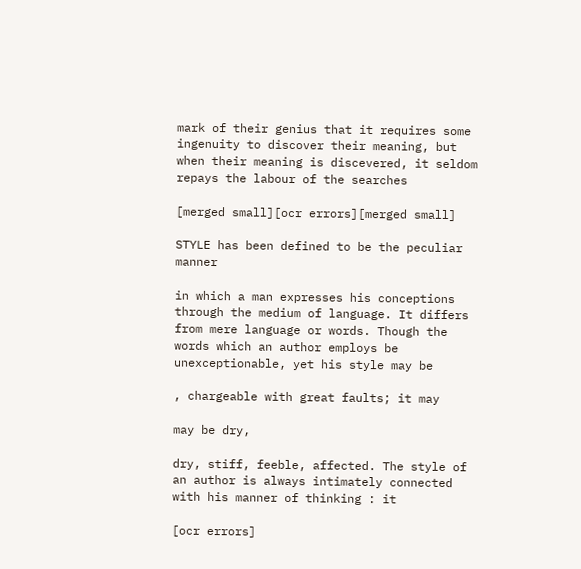mark of their genius that it requires some ingenuity to discover their meaning, but when their meaning is discevered, it seldom repays the labour of the searches

[merged small][ocr errors][merged small]

STYLE has been defined to be the peculiar manner

in which a man expresses his conceptions through the medium of language. It differs from mere language or words. Though the words which an author employs be unexceptionable, yet his style may be

, chargeable with great faults; it may

may be dry,

dry, stiff, feeble, affected. The style of an author is always intimately connected with his manner of thinking : it

[ocr errors]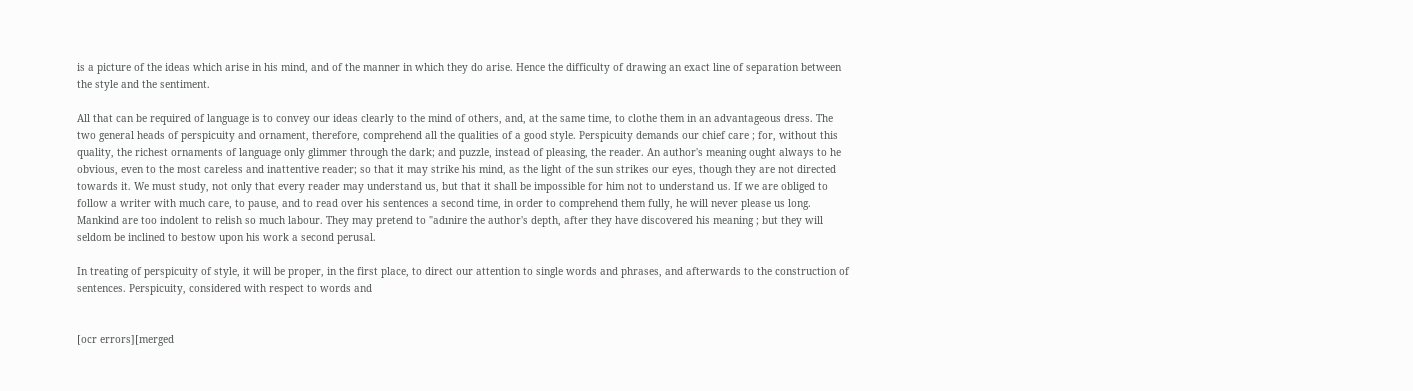is a picture of the ideas which arise in his mind, and of the manner in which they do arise. Hence the difficulty of drawing an exact line of separation between the style and the sentiment.

All that can be required of language is to convey our ideas clearly to the mind of others, and, at the same time, to clothe them in an advantageous dress. The two general heads of perspicuity and ornament, therefore, comprehend all the qualities of a good style. Perspicuity demands our chief care ; for, without this quality, the richest ornaments of language only glimmer through the dark; and puzzle, instead of pleasing, the reader. An author's meaning ought always to he obvious, even to the most careless and inattentive reader; so that it may strike his mind, as the light of the sun strikes our eyes, though they are not directed towards it. We must study, not only that every reader may understand us, but that it shall be impossible for him not to understand us. If we are obliged to follow a writer with much care, to pause, and to read over his sentences a second time, in order to comprehend them fully, he will never please us long. Mankind are too indolent to relish so much labour. They may pretend to "adınire the author's depth, after they have discovered his meaning ; but they will seldom be inclined to bestow upon his work a second perusal.

In treating of perspicuity of style, it will be proper, in the first place, to direct our attention to single words and phrases, and afterwards to the construction of sentences. Perspicuity, considered with respect to words and


[ocr errors][merged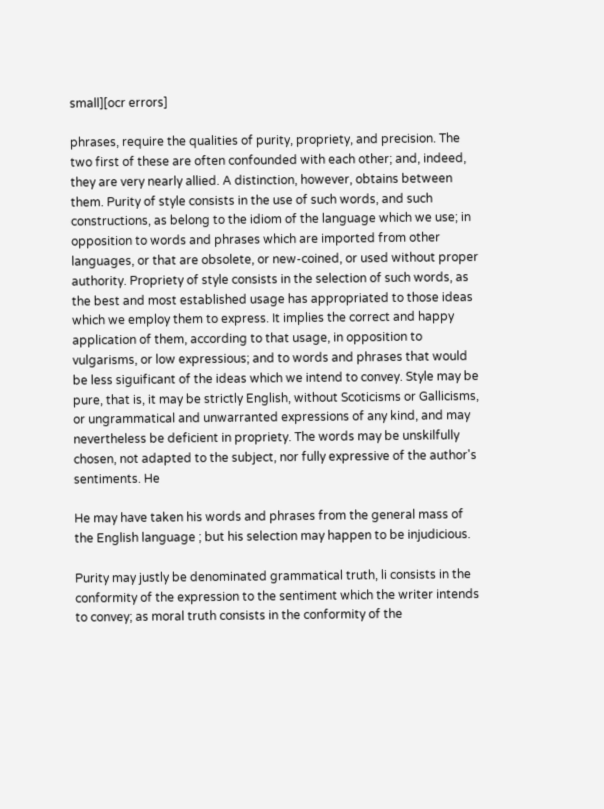small][ocr errors]

phrases, require the qualities of purity, propriety, and precision. The two first of these are often confounded with each other; and, indeed, they are very nearly allied. A distinction, however, obtains between them. Purity of style consists in the use of such words, and such constructions, as belong to the idiom of the language which we use; in opposition to words and phrases which are imported from other languages, or that are obsolete, or new-coined, or used without proper authority. Propriety of style consists in the selection of such words, as the best and most established usage has appropriated to those ideas which we employ them to express. It implies the correct and happy application of them, according to that usage, in opposition to vulgarisms, or low expressious; and to words and phrases that would be less siguificant of the ideas which we intend to convey. Style may be pure, that is, it may be strictly English, without Scoticisms or Gallicisms, or ungrammatical and unwarranted expressions of any kind, and may nevertheless be deficient in propriety. The words may be unskilfully chosen, not adapted to the subject, nor fully expressive of the author's sentiments. He

He may have taken his words and phrases from the general mass of the English language ; but his selection may happen to be injudicious.

Purity may justly be denominated grammatical truth, li consists in the conformity of the expression to the sentiment which the writer intends to convey; as moral truth consists in the conformity of the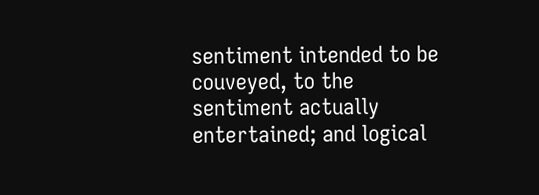sentiment intended to be couveyed, to the sentiment actually entertained; and logical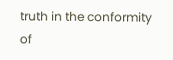truth in the conformity of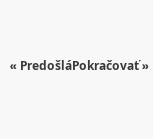« PredošláPokračovať »